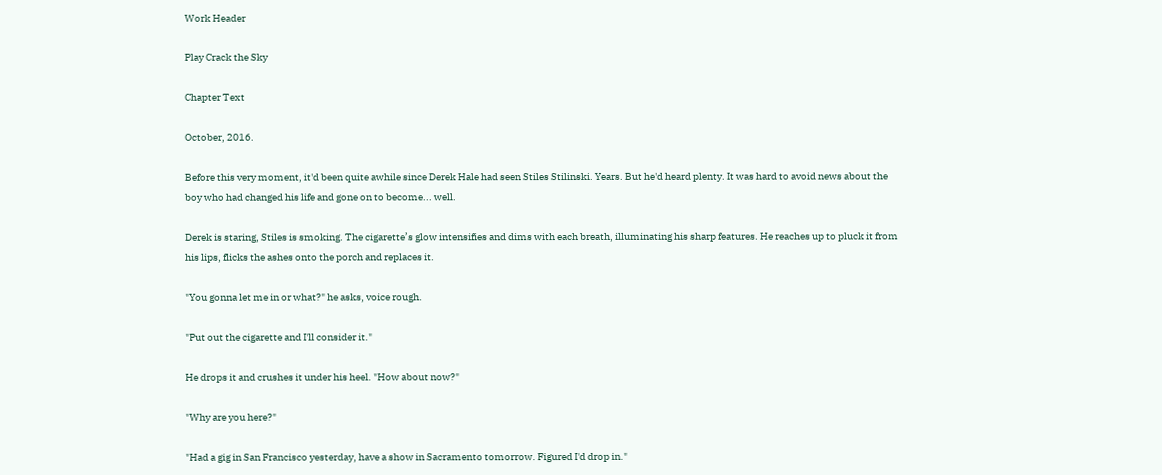Work Header

Play Crack the Sky

Chapter Text

October, 2016.

Before this very moment, it'd been quite awhile since Derek Hale had seen Stiles Stilinski. Years. But he'd heard plenty. It was hard to avoid news about the boy who had changed his life and gone on to become... well.

Derek is staring, Stiles is smoking. The cigarette’s glow intensifies and dims with each breath, illuminating his sharp features. He reaches up to pluck it from his lips, flicks the ashes onto the porch and replaces it.

"You gonna let me in or what?" he asks, voice rough.

"Put out the cigarette and I'll consider it."

He drops it and crushes it under his heel. "How about now?"

"Why are you here?"

"Had a gig in San Francisco yesterday, have a show in Sacramento tomorrow. Figured I'd drop in."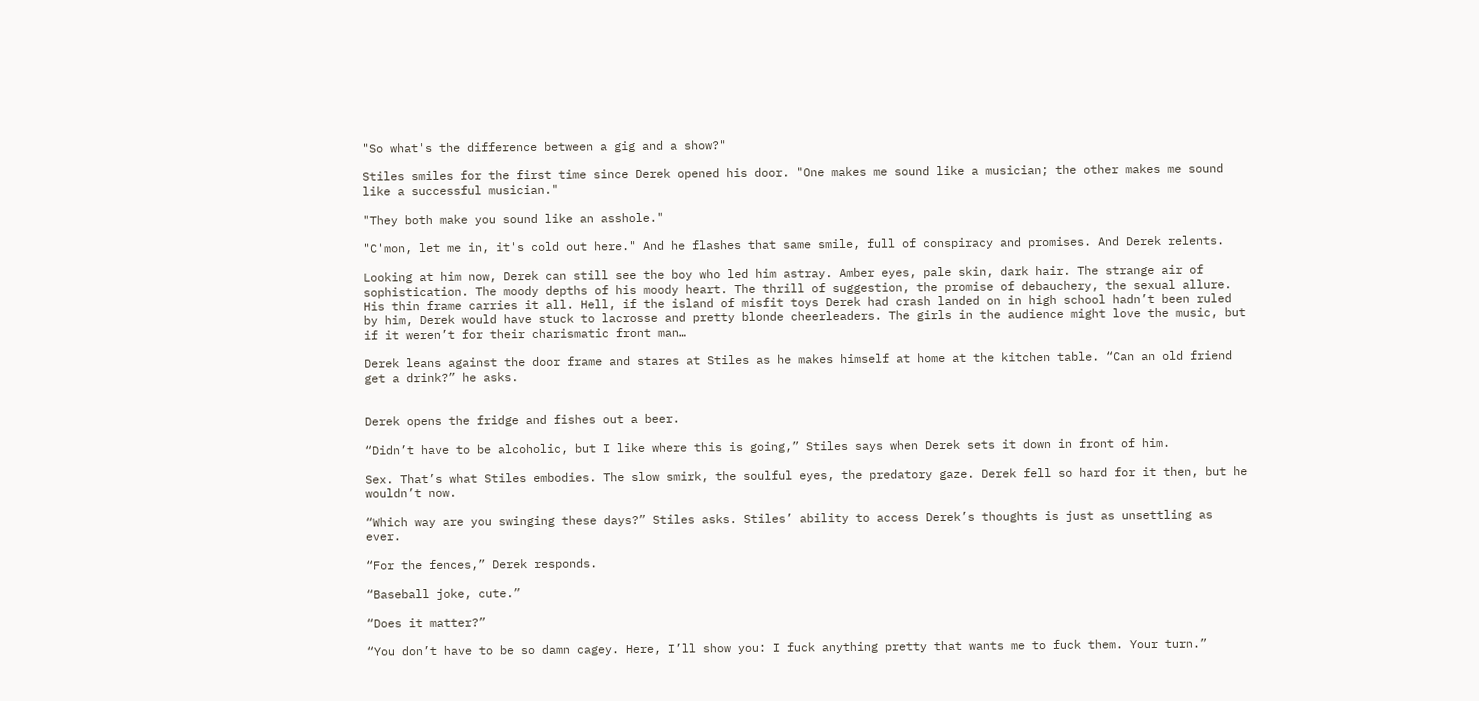"So what's the difference between a gig and a show?"

Stiles smiles for the first time since Derek opened his door. "One makes me sound like a musician; the other makes me sound like a successful musician."

"They both make you sound like an asshole."

"C'mon, let me in, it's cold out here." And he flashes that same smile, full of conspiracy and promises. And Derek relents.

Looking at him now, Derek can still see the boy who led him astray. Amber eyes, pale skin, dark hair. The strange air of sophistication. The moody depths of his moody heart. The thrill of suggestion, the promise of debauchery, the sexual allure. His thin frame carries it all. Hell, if the island of misfit toys Derek had crash landed on in high school hadn’t been ruled by him, Derek would have stuck to lacrosse and pretty blonde cheerleaders. The girls in the audience might love the music, but if it weren’t for their charismatic front man…

Derek leans against the door frame and stares at Stiles as he makes himself at home at the kitchen table. “Can an old friend get a drink?” he asks.


Derek opens the fridge and fishes out a beer.

“Didn’t have to be alcoholic, but I like where this is going,” Stiles says when Derek sets it down in front of him.

Sex. That’s what Stiles embodies. The slow smirk, the soulful eyes, the predatory gaze. Derek fell so hard for it then, but he wouldn’t now.

“Which way are you swinging these days?” Stiles asks. Stiles’ ability to access Derek’s thoughts is just as unsettling as ever.

“For the fences,” Derek responds.

“Baseball joke, cute.”

“Does it matter?”

“You don’t have to be so damn cagey. Here, I’ll show you: I fuck anything pretty that wants me to fuck them. Your turn.”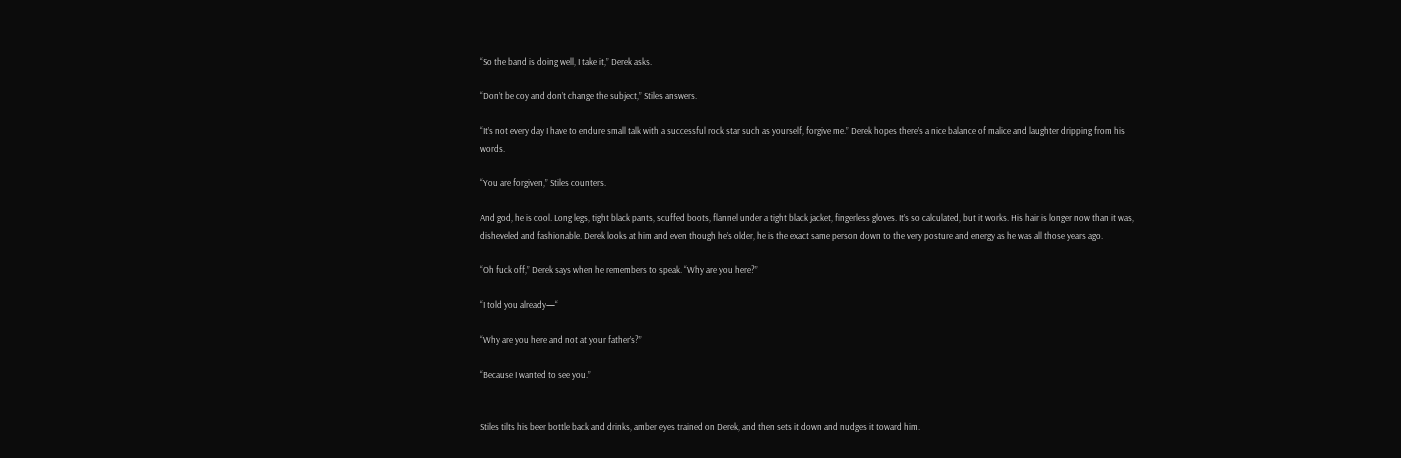“So the band is doing well, I take it,” Derek asks.

“Don’t be coy and don’t change the subject,” Stiles answers.

“It’s not every day I have to endure small talk with a successful rock star such as yourself, forgive me.” Derek hopes there’s a nice balance of malice and laughter dripping from his words.

“You are forgiven,” Stiles counters.

And god, he is cool. Long legs, tight black pants, scuffed boots, flannel under a tight black jacket, fingerless gloves. It’s so calculated, but it works. His hair is longer now than it was, disheveled and fashionable. Derek looks at him and even though he’s older, he is the exact same person down to the very posture and energy as he was all those years ago.

“Oh fuck off,” Derek says when he remembers to speak. “Why are you here?”

“I told you already—“

“Why are you here and not at your father’s?”

“Because I wanted to see you.”


Stiles tilts his beer bottle back and drinks, amber eyes trained on Derek, and then sets it down and nudges it toward him.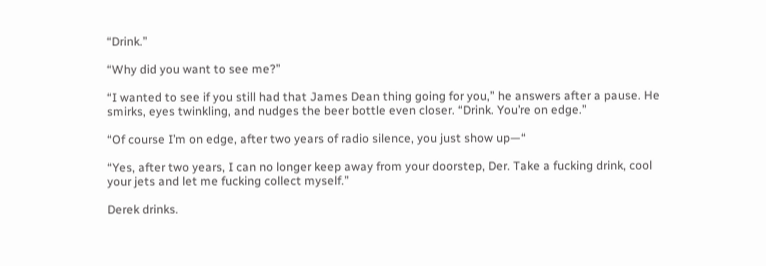“Drink.”

“Why did you want to see me?”

“I wanted to see if you still had that James Dean thing going for you,” he answers after a pause. He smirks, eyes twinkling, and nudges the beer bottle even closer. “Drink. You’re on edge.”

“Of course I’m on edge, after two years of radio silence, you just show up—“

“Yes, after two years, I can no longer keep away from your doorstep, Der. Take a fucking drink, cool your jets and let me fucking collect myself.”

Derek drinks.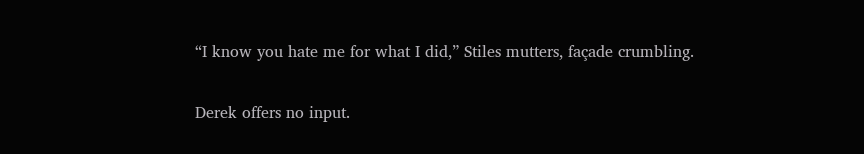“I know you hate me for what I did,” Stiles mutters, façade crumbling.

Derek offers no input.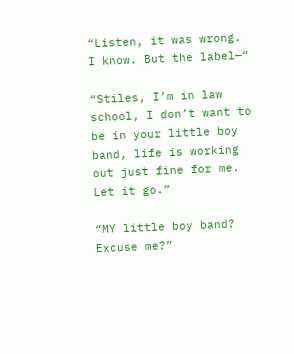“Listen, it was wrong. I know. But the label—“

“Stiles, I’m in law school, I don’t want to be in your little boy band, life is working out just fine for me. Let it go.”

“MY little boy band? Excuse me?”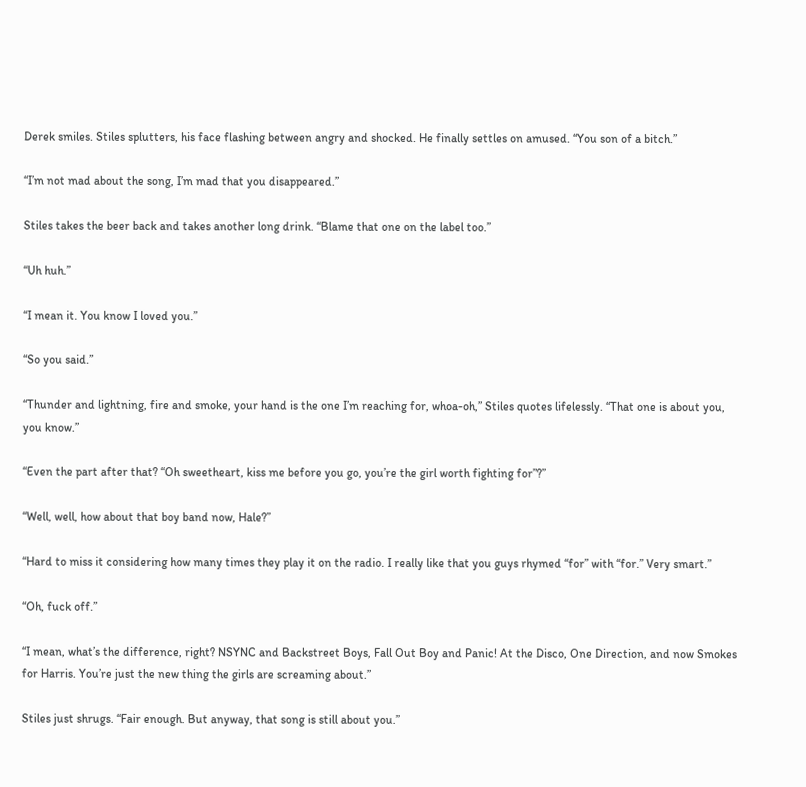Derek smiles. Stiles splutters, his face flashing between angry and shocked. He finally settles on amused. “You son of a bitch.”

“I’m not mad about the song, I’m mad that you disappeared.”

Stiles takes the beer back and takes another long drink. “Blame that one on the label too.”

“Uh huh.”

“I mean it. You know I loved you.”

“So you said.”

“Thunder and lightning, fire and smoke, your hand is the one I’m reaching for, whoa-oh,” Stiles quotes lifelessly. “That one is about you, you know.”

“Even the part after that? “Oh sweetheart, kiss me before you go, you’re the girl worth fighting for”?”

“Well, well, how about that boy band now, Hale?”

“Hard to miss it considering how many times they play it on the radio. I really like that you guys rhymed “for” with “for.” Very smart.”

“Oh, fuck off.”

“I mean, what’s the difference, right? NSYNC and Backstreet Boys, Fall Out Boy and Panic! At the Disco, One Direction, and now Smokes for Harris. You’re just the new thing the girls are screaming about.”

Stiles just shrugs. “Fair enough. But anyway, that song is still about you.”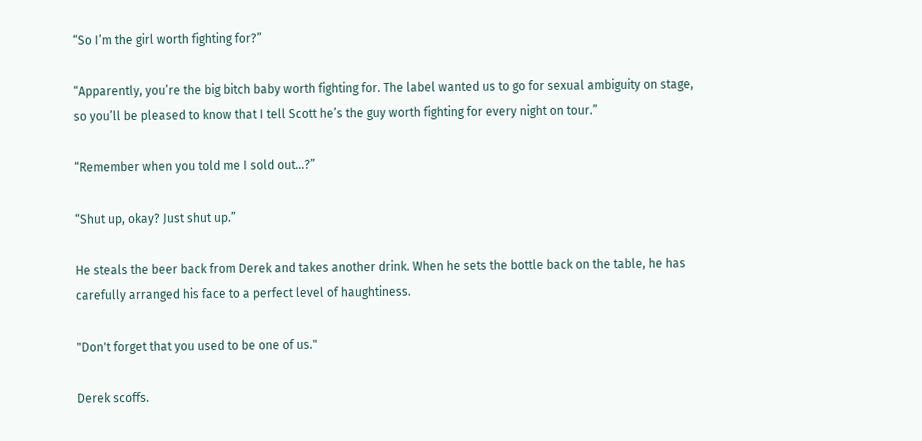“So I’m the girl worth fighting for?”

“Apparently, you’re the big bitch baby worth fighting for. The label wanted us to go for sexual ambiguity on stage, so you’ll be pleased to know that I tell Scott he’s the guy worth fighting for every night on tour.”

“Remember when you told me I sold out…?”

“Shut up, okay? Just shut up.”

He steals the beer back from Derek and takes another drink. When he sets the bottle back on the table, he has carefully arranged his face to a perfect level of haughtiness.

"Don't forget that you used to be one of us."

Derek scoffs.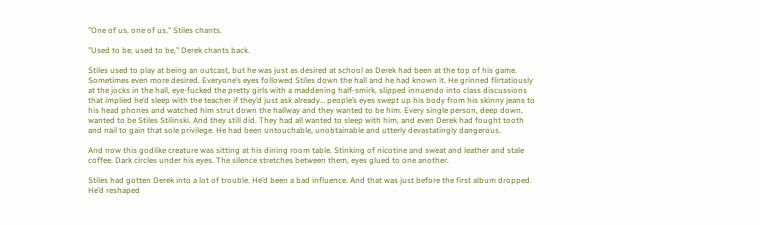"One of us, one of us," Stiles chants.

"Used to be, used to be," Derek chants back.

Stiles used to play at being an outcast, but he was just as desired at school as Derek had been at the top of his game. Sometimes even more desired. Everyone’s eyes followed Stiles down the hall and he had known it. He grinned flirtatiously at the jocks in the hall, eye-fucked the pretty girls with a maddening half-smirk, slipped innuendo into class discussions that implied he’d sleep with the teacher if they’d just ask already… people’s eyes swept up his body from his skinny jeans to his head phones and watched him strut down the hallway and they wanted to be him. Every single person, deep down, wanted to be Stiles Stilinski. And they still did. They had all wanted to sleep with him, and even Derek had fought tooth and nail to gain that sole privilege. He had been untouchable, unobtainable and utterly devastatingly dangerous.

And now this godlike creature was sitting at his dining room table. Stinking of nicotine and sweat and leather and stale coffee. Dark circles under his eyes. The silence stretches between them, eyes glued to one another.

Stiles had gotten Derek into a lot of trouble. He’d been a bad influence. And that was just before the first album dropped. He’d reshaped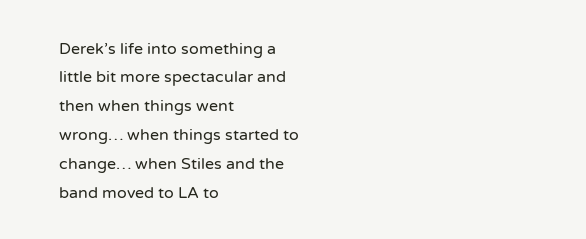Derek’s life into something a little bit more spectacular and then when things went wrong… when things started to change… when Stiles and the band moved to LA to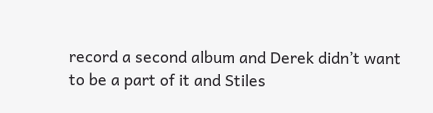record a second album and Derek didn’t want to be a part of it and Stiles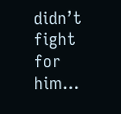didn’t fight for him…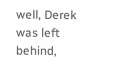well, Derek was left behind,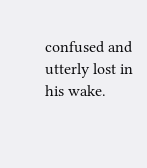confused and utterly lost in his wake.